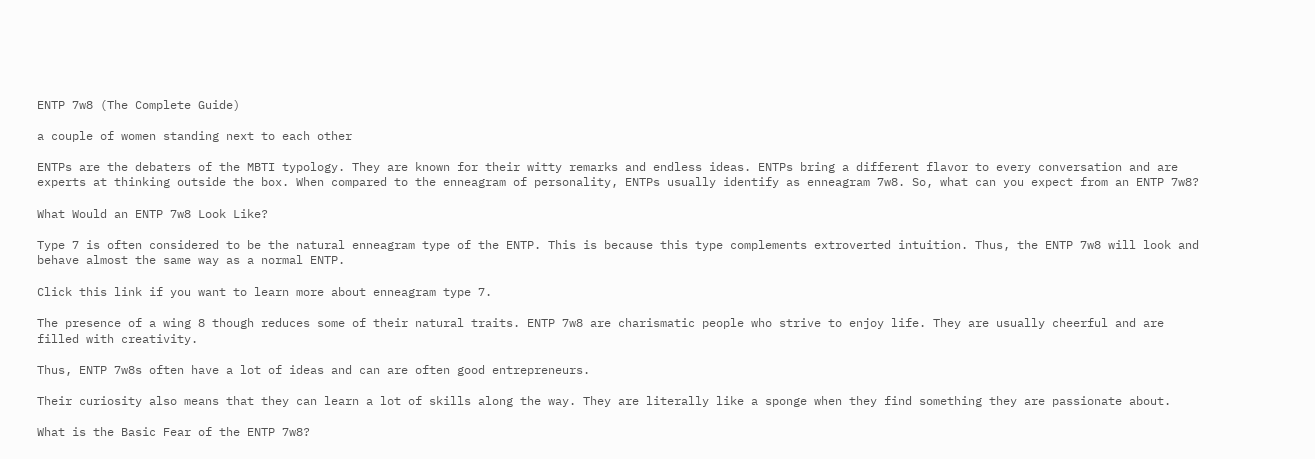ENTP 7w8 (The Complete Guide)

a couple of women standing next to each other

ENTPs are the debaters of the MBTI typology. They are known for their witty remarks and endless ideas. ENTPs bring a different flavor to every conversation and are experts at thinking outside the box. When compared to the enneagram of personality, ENTPs usually identify as enneagram 7w8. So, what can you expect from an ENTP 7w8?

What Would an ENTP 7w8 Look Like?

Type 7 is often considered to be the natural enneagram type of the ENTP. This is because this type complements extroverted intuition. Thus, the ENTP 7w8 will look and behave almost the same way as a normal ENTP.

Click this link if you want to learn more about enneagram type 7.

The presence of a wing 8 though reduces some of their natural traits. ENTP 7w8 are charismatic people who strive to enjoy life. They are usually cheerful and are filled with creativity.

Thus, ENTP 7w8s often have a lot of ideas and can are often good entrepreneurs.

Their curiosity also means that they can learn a lot of skills along the way. They are literally like a sponge when they find something they are passionate about.

What is the Basic Fear of the ENTP 7w8?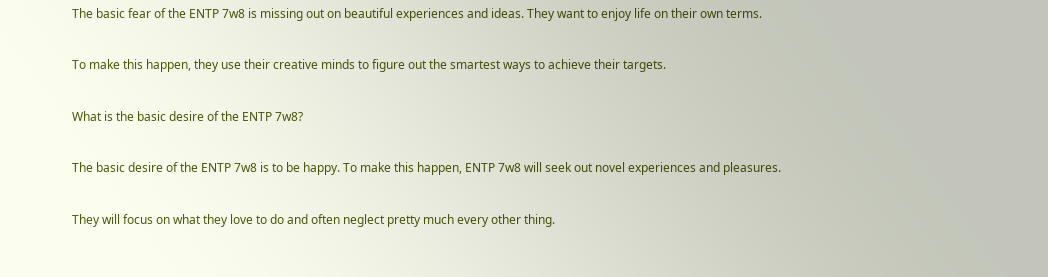The basic fear of the ENTP 7w8 is missing out on beautiful experiences and ideas. They want to enjoy life on their own terms.

To make this happen, they use their creative minds to figure out the smartest ways to achieve their targets.

What is the basic desire of the ENTP 7w8?

The basic desire of the ENTP 7w8 is to be happy. To make this happen, ENTP 7w8 will seek out novel experiences and pleasures.

They will focus on what they love to do and often neglect pretty much every other thing.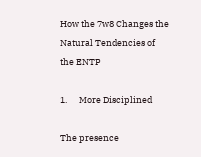How the 7w8 Changes the Natural Tendencies of the ENTP

1.      More Disciplined

The presence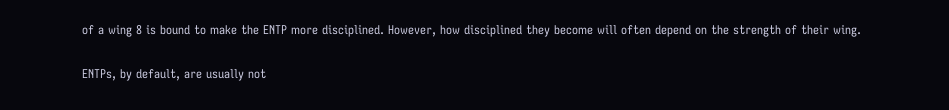of a wing 8 is bound to make the ENTP more disciplined. However, how disciplined they become will often depend on the strength of their wing.

ENTPs, by default, are usually not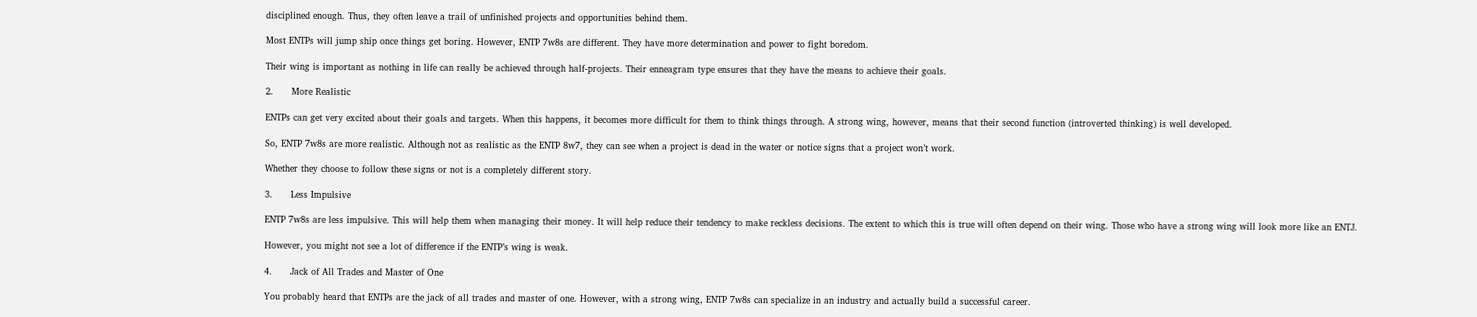disciplined enough. Thus, they often leave a trail of unfinished projects and opportunities behind them.

Most ENTPs will jump ship once things get boring. However, ENTP 7w8s are different. They have more determination and power to fight boredom.

Their wing is important as nothing in life can really be achieved through half-projects. Their enneagram type ensures that they have the means to achieve their goals.

2.      More Realistic

ENTPs can get very excited about their goals and targets. When this happens, it becomes more difficult for them to think things through. A strong wing, however, means that their second function (introverted thinking) is well developed.

So, ENTP 7w8s are more realistic. Although not as realistic as the ENTP 8w7, they can see when a project is dead in the water or notice signs that a project won’t work.

Whether they choose to follow these signs or not is a completely different story.

3.      Less Impulsive

ENTP 7w8s are less impulsive. This will help them when managing their money. It will help reduce their tendency to make reckless decisions. The extent to which this is true will often depend on their wing. Those who have a strong wing will look more like an ENTJ.

However, you might not see a lot of difference if the ENTP’s wing is weak.

4.      Jack of All Trades and Master of One

You probably heard that ENTPs are the jack of all trades and master of one. However, with a strong wing, ENTP 7w8s can specialize in an industry and actually build a successful career.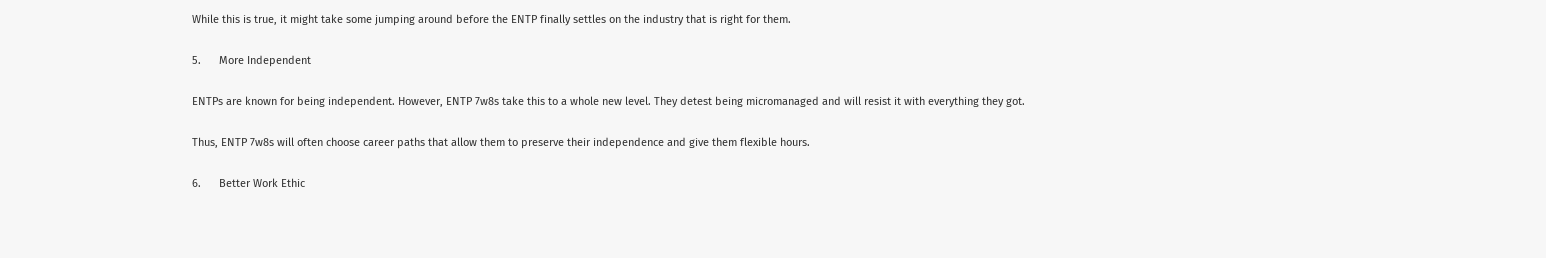While this is true, it might take some jumping around before the ENTP finally settles on the industry that is right for them.

5.      More Independent

ENTPs are known for being independent. However, ENTP 7w8s take this to a whole new level. They detest being micromanaged and will resist it with everything they got.

Thus, ENTP 7w8s will often choose career paths that allow them to preserve their independence and give them flexible hours.

6.      Better Work Ethic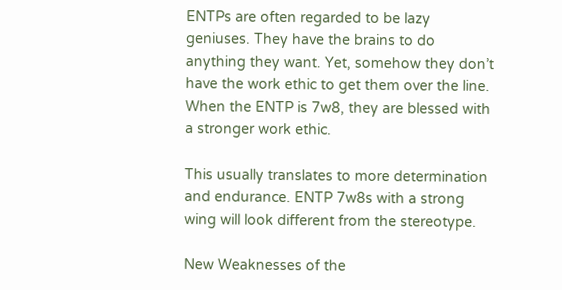ENTPs are often regarded to be lazy geniuses. They have the brains to do anything they want. Yet, somehow they don’t have the work ethic to get them over the line. When the ENTP is 7w8, they are blessed with a stronger work ethic.

This usually translates to more determination and endurance. ENTP 7w8s with a strong wing will look different from the stereotype.

New Weaknesses of the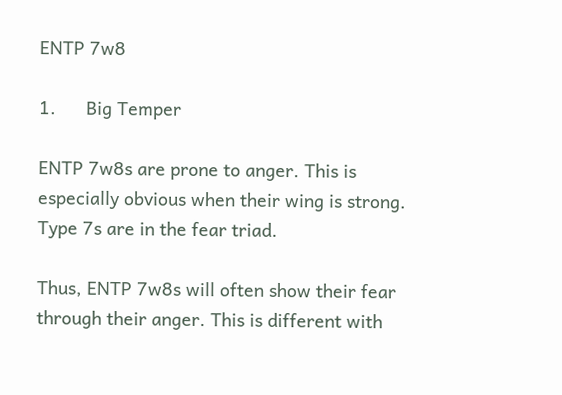ENTP 7w8

1.      Big Temper

ENTP 7w8s are prone to anger. This is especially obvious when their wing is strong. Type 7s are in the fear triad.

Thus, ENTP 7w8s will often show their fear through their anger. This is different with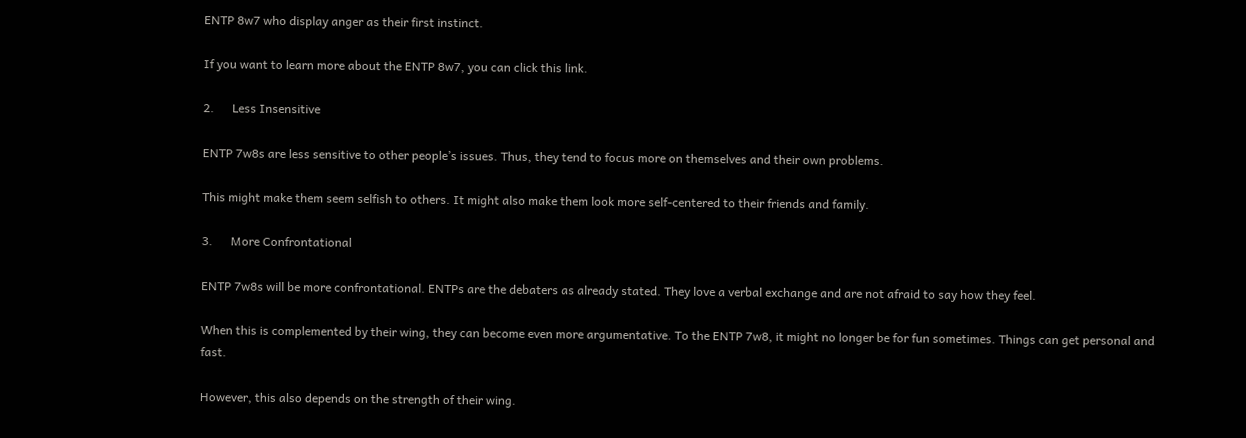ENTP 8w7 who display anger as their first instinct.

If you want to learn more about the ENTP 8w7, you can click this link.

2.      Less Insensitive

ENTP 7w8s are less sensitive to other people’s issues. Thus, they tend to focus more on themselves and their own problems.

This might make them seem selfish to others. It might also make them look more self-centered to their friends and family.

3.      More Confrontational

ENTP 7w8s will be more confrontational. ENTPs are the debaters as already stated. They love a verbal exchange and are not afraid to say how they feel.

When this is complemented by their wing, they can become even more argumentative. To the ENTP 7w8, it might no longer be for fun sometimes. Things can get personal and fast.

However, this also depends on the strength of their wing.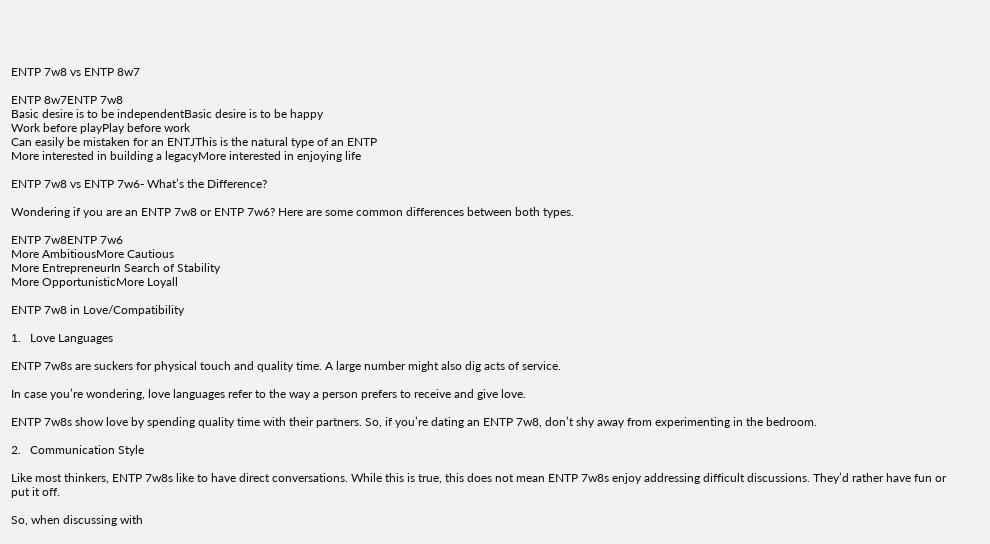ENTP 7w8 vs ENTP 8w7

ENTP 8w7ENTP 7w8
Basic desire is to be independentBasic desire is to be happy
Work before playPlay before work
Can easily be mistaken for an ENTJThis is the natural type of an ENTP
More interested in building a legacyMore interested in enjoying life

ENTP 7w8 vs ENTP 7w6- What’s the Difference?

Wondering if you are an ENTP 7w8 or ENTP 7w6? Here are some common differences between both types.

ENTP 7w8ENTP 7w6
More AmbitiousMore Cautious
More EntrepreneurIn Search of Stability
More OpportunisticMore Loyall

ENTP 7w8 in Love/Compatibility

1.   Love Languages

ENTP 7w8s are suckers for physical touch and quality time. A large number might also dig acts of service.

In case you’re wondering, love languages refer to the way a person prefers to receive and give love.

ENTP 7w8s show love by spending quality time with their partners. So, if you’re dating an ENTP 7w8, don’t shy away from experimenting in the bedroom.

2.   Communication Style

Like most thinkers, ENTP 7w8s like to have direct conversations. While this is true, this does not mean ENTP 7w8s enjoy addressing difficult discussions. They’d rather have fun or put it off.

So, when discussing with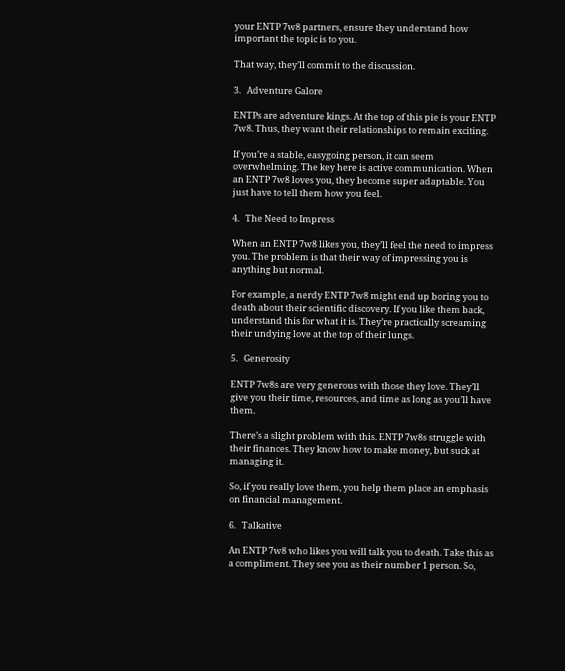your ENTP 7w8 partners, ensure they understand how important the topic is to you.

That way, they’ll commit to the discussion.

3.   Adventure Galore

ENTPs are adventure kings. At the top of this pie is your ENTP 7w8. Thus, they want their relationships to remain exciting.

If you’re a stable, easygoing person, it can seem overwhelming. The key here is active communication. When an ENTP 7w8 loves you, they become super adaptable. You just have to tell them how you feel.

4.   The Need to Impress

When an ENTP 7w8 likes you, they’ll feel the need to impress you. The problem is that their way of impressing you is anything but normal.

For example, a nerdy ENTP 7w8 might end up boring you to death about their scientific discovery. If you like them back, understand this for what it is. They’re practically screaming their undying love at the top of their lungs.

5.   Generosity

ENTP 7w8s are very generous with those they love. They’ll give you their time, resources, and time as long as you’ll have them.

There’s a slight problem with this. ENTP 7w8s struggle with their finances. They know how to make money, but suck at managing it.

So, if you really love them, you help them place an emphasis on financial management.

6.   Talkative

An ENTP 7w8 who likes you will talk you to death. Take this as a compliment. They see you as their number 1 person. So,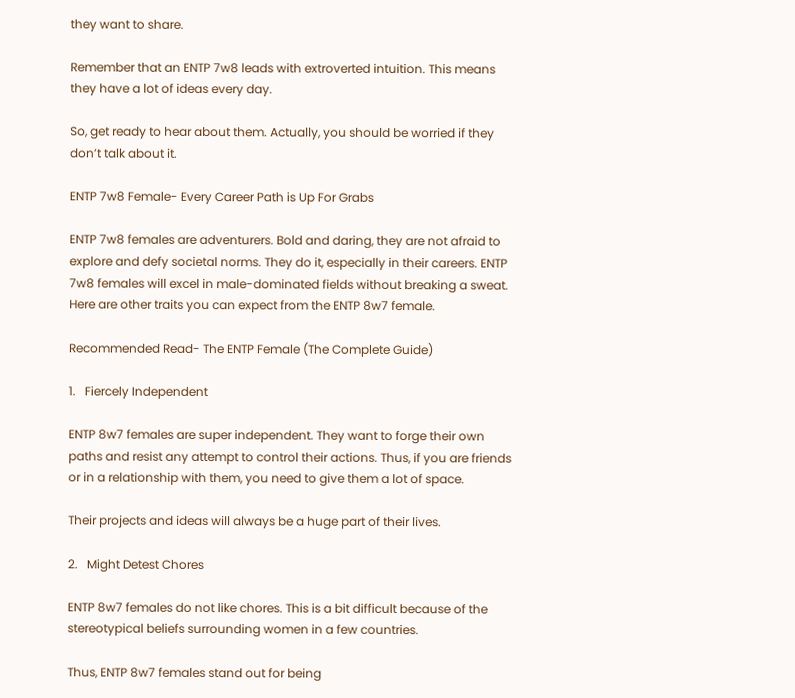they want to share.

Remember that an ENTP 7w8 leads with extroverted intuition. This means they have a lot of ideas every day.

So, get ready to hear about them. Actually, you should be worried if they don’t talk about it.

ENTP 7w8 Female- Every Career Path is Up For Grabs

ENTP 7w8 females are adventurers. Bold and daring, they are not afraid to explore and defy societal norms. They do it, especially in their careers. ENTP 7w8 females will excel in male-dominated fields without breaking a sweat. Here are other traits you can expect from the ENTP 8w7 female.

Recommended Read- The ENTP Female (The Complete Guide)

1.   Fiercely Independent

ENTP 8w7 females are super independent. They want to forge their own paths and resist any attempt to control their actions. Thus, if you are friends or in a relationship with them, you need to give them a lot of space.

Their projects and ideas will always be a huge part of their lives.

2.   Might Detest Chores

ENTP 8w7 females do not like chores. This is a bit difficult because of the stereotypical beliefs surrounding women in a few countries.

Thus, ENTP 8w7 females stand out for being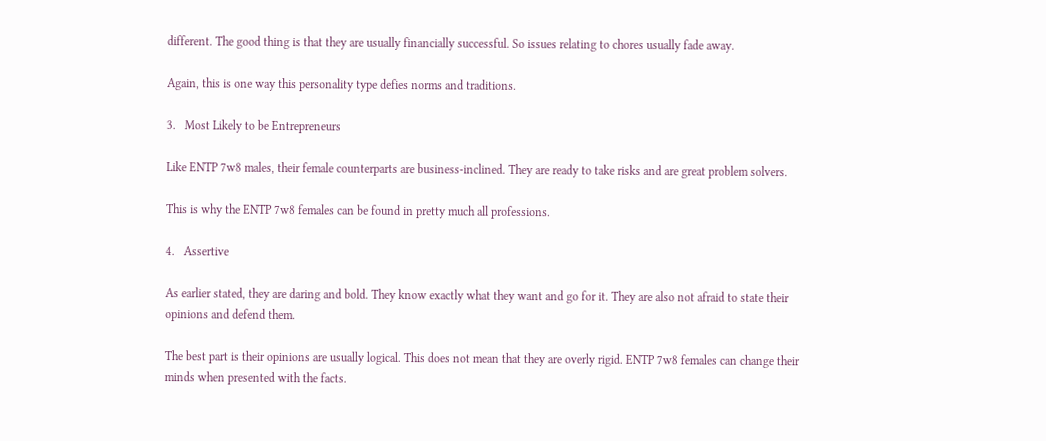different. The good thing is that they are usually financially successful. So issues relating to chores usually fade away.

Again, this is one way this personality type defies norms and traditions.

3.   Most Likely to be Entrepreneurs

Like ENTP 7w8 males, their female counterparts are business-inclined. They are ready to take risks and are great problem solvers.

This is why the ENTP 7w8 females can be found in pretty much all professions.

4.   Assertive

As earlier stated, they are daring and bold. They know exactly what they want and go for it. They are also not afraid to state their opinions and defend them.

The best part is their opinions are usually logical. This does not mean that they are overly rigid. ENTP 7w8 females can change their minds when presented with the facts.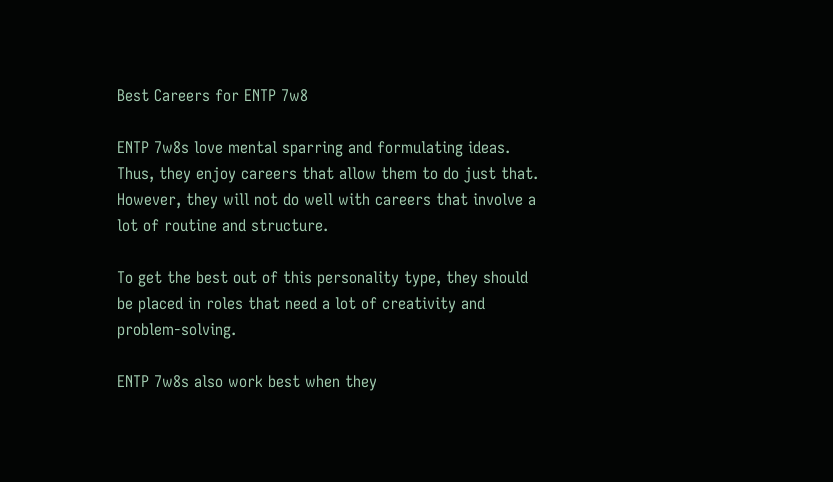Best Careers for ENTP 7w8

ENTP 7w8s love mental sparring and formulating ideas. Thus, they enjoy careers that allow them to do just that. However, they will not do well with careers that involve a lot of routine and structure.

To get the best out of this personality type, they should be placed in roles that need a lot of creativity and problem-solving.

ENTP 7w8s also work best when they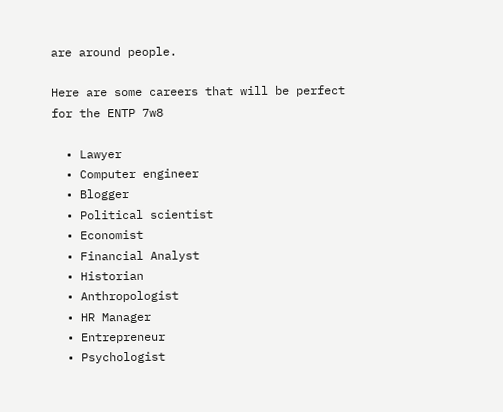are around people.

Here are some careers that will be perfect for the ENTP 7w8

  • Lawyer
  • Computer engineer
  • Blogger
  • Political scientist
  • Economist
  • Financial Analyst
  • Historian
  • Anthropologist
  • HR Manager
  • Entrepreneur
  • Psychologist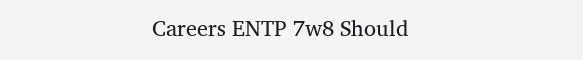Careers ENTP 7w8 Should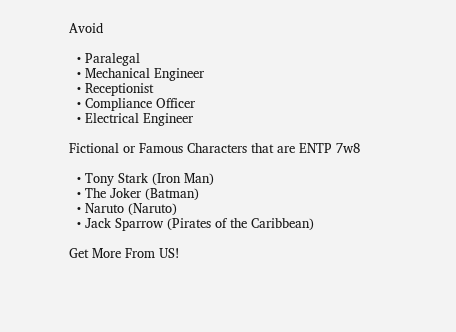Avoid

  • Paralegal
  • Mechanical Engineer
  • Receptionist
  • Compliance Officer
  • Electrical Engineer

Fictional or Famous Characters that are ENTP 7w8

  • Tony Stark (Iron Man)
  • The Joker (Batman)
  • Naruto (Naruto)
  • Jack Sparrow (Pirates of the Caribbean)

Get More From US!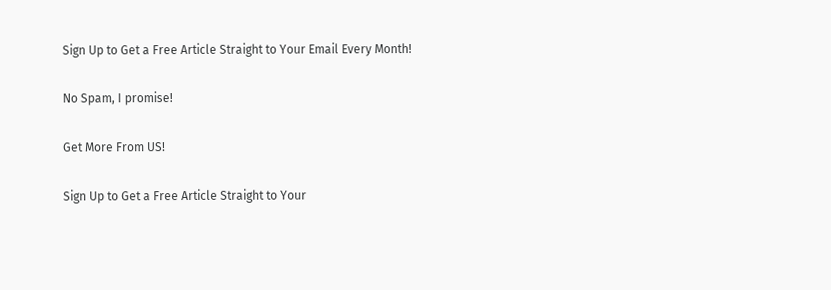Sign Up to Get a Free Article Straight to Your Email Every Month!

No Spam, I promise!

Get More From US!

Sign Up to Get a Free Article Straight to Your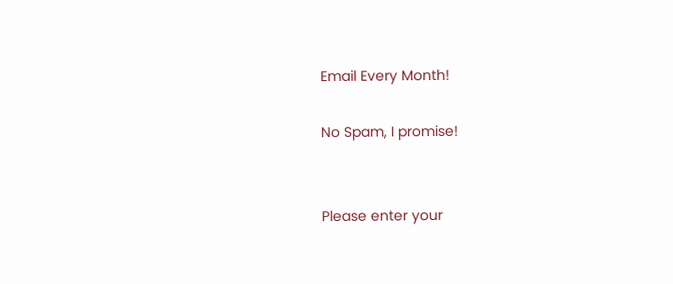Email Every Month!

No Spam, I promise!


Please enter your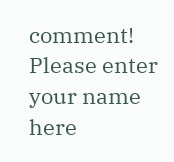comment!
Please enter your name here